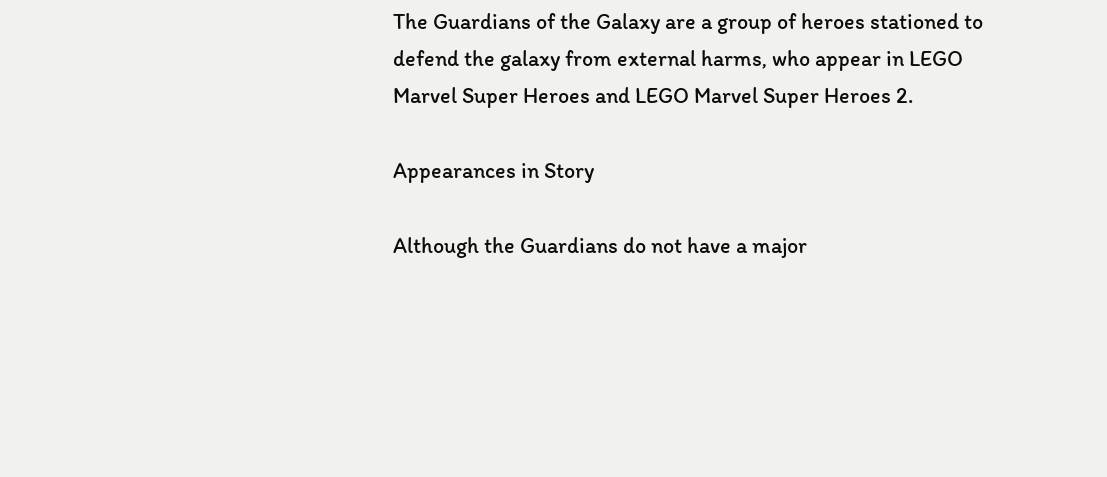The Guardians of the Galaxy are a group of heroes stationed to defend the galaxy from external harms, who appear in LEGO Marvel Super Heroes and LEGO Marvel Super Heroes 2.

Appearances in Story

Although the Guardians do not have a major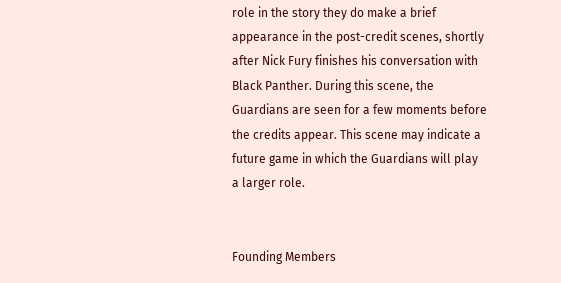role in the story they do make a brief appearance in the post-credit scenes, shortly after Nick Fury finishes his conversation with Black Panther. During this scene, the Guardians are seen for a few moments before the credits appear. This scene may indicate a future game in which the Guardians will play a larger role.


Founding Members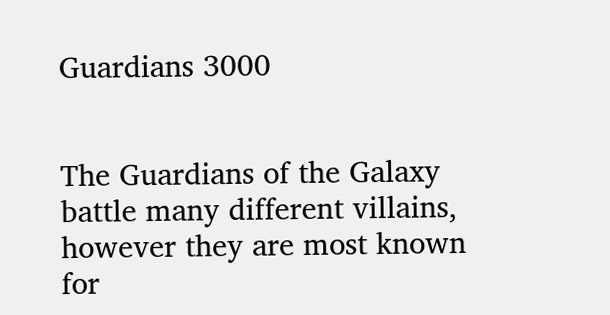Guardians 3000


The Guardians of the Galaxy battle many different villains, however they are most known for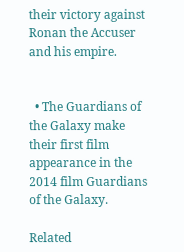their victory against Ronan the Accuser and his empire.


  • The Guardians of the Galaxy make their first film appearance in the 2014 film Guardians of the Galaxy.

Related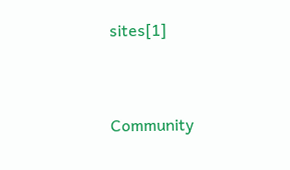sites[1]


Community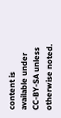content is available under CC-BY-SA unless otherwise noted.